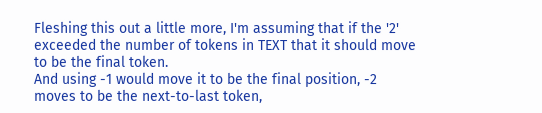Fleshing this out a little more, I'm assuming that if the '2' exceeded the number of tokens in TEXT that it should move to be the final token.
And using -1 would move it to be the final position, -2 moves to be the next-to-last token,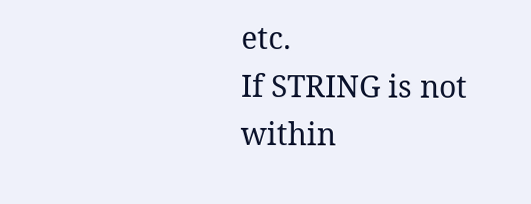etc.
If STRING is not within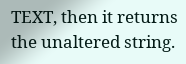TEXT, then it returns the unaltered string.